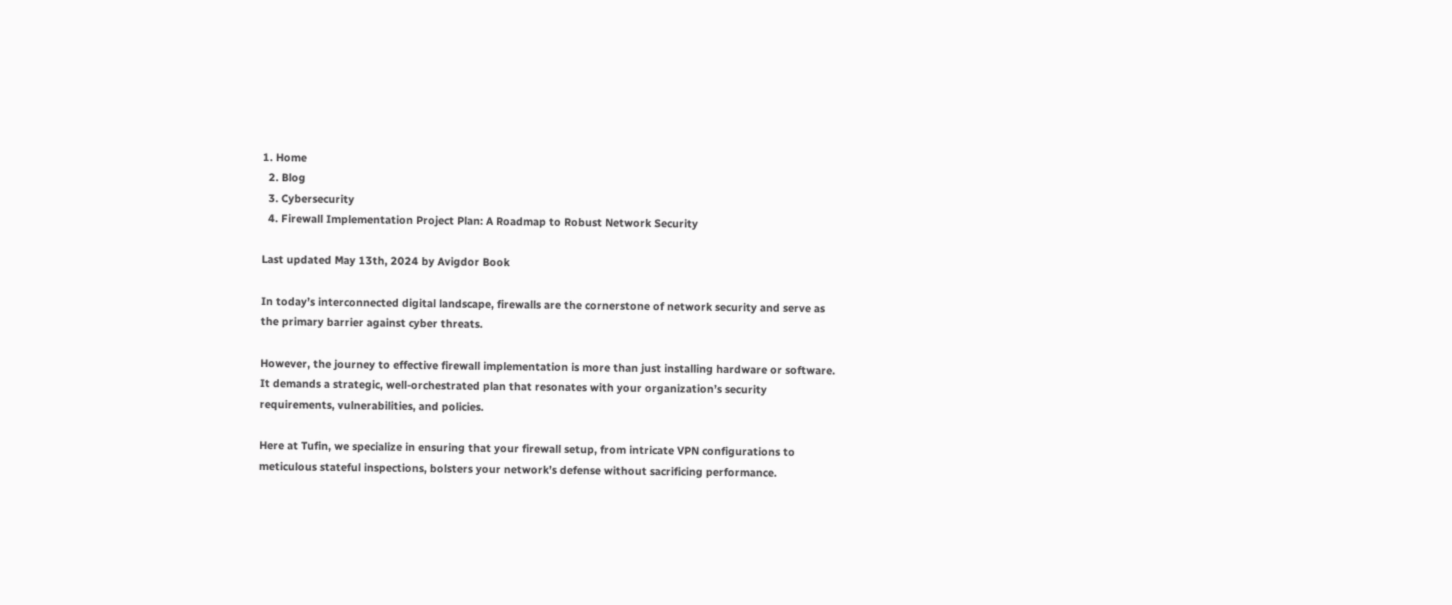1. Home
  2. Blog
  3. Cybersecurity
  4. Firewall Implementation Project Plan: A Roadmap to Robust Network Security

Last updated May 13th, 2024 by Avigdor Book

In today’s interconnected digital landscape, firewalls are the cornerstone of network security and serve as the primary barrier against cyber threats.

However, the journey to effective firewall implementation is more than just installing hardware or software. It demands a strategic, well-orchestrated plan that resonates with your organization’s security requirements, vulnerabilities, and policies.

Here at Tufin, we specialize in ensuring that your firewall setup, from intricate VPN configurations to meticulous stateful inspections, bolsters your network’s defense without sacrificing performance.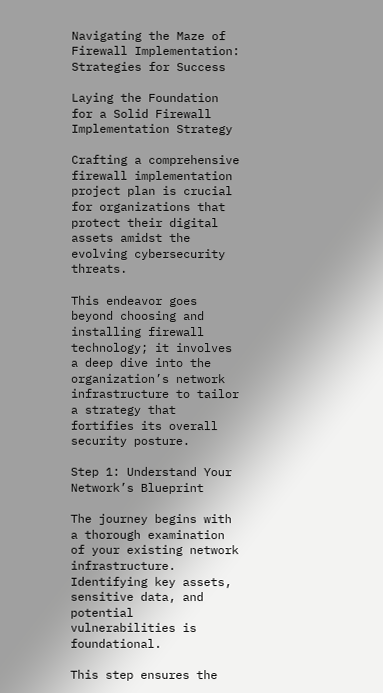Navigating the Maze of Firewall Implementation: Strategies for Success

Laying the Foundation for a Solid Firewall Implementation Strategy

Crafting a comprehensive firewall implementation project plan is crucial for organizations that protect their digital assets amidst the evolving cybersecurity threats.

This endeavor goes beyond choosing and installing firewall technology; it involves a deep dive into the organization’s network infrastructure to tailor a strategy that fortifies its overall security posture.

Step 1: Understand Your Network’s Blueprint

The journey begins with a thorough examination of your existing network infrastructure. Identifying key assets, sensitive data, and potential vulnerabilities is foundational.

This step ensures the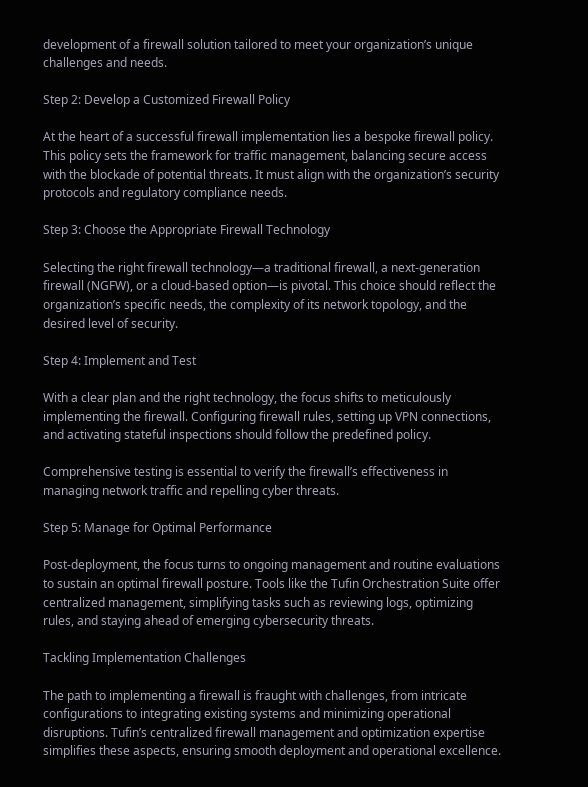development of a firewall solution tailored to meet your organization’s unique challenges and needs.

Step 2: Develop a Customized Firewall Policy

At the heart of a successful firewall implementation lies a bespoke firewall policy. This policy sets the framework for traffic management, balancing secure access with the blockade of potential threats. It must align with the organization’s security protocols and regulatory compliance needs.

Step 3: Choose the Appropriate Firewall Technology

Selecting the right firewall technology—a traditional firewall, a next-generation firewall (NGFW), or a cloud-based option—is pivotal. This choice should reflect the organization’s specific needs, the complexity of its network topology, and the desired level of security.

Step 4: Implement and Test

With a clear plan and the right technology, the focus shifts to meticulously implementing the firewall. Configuring firewall rules, setting up VPN connections, and activating stateful inspections should follow the predefined policy.

Comprehensive testing is essential to verify the firewall’s effectiveness in managing network traffic and repelling cyber threats.

Step 5: Manage for Optimal Performance

Post-deployment, the focus turns to ongoing management and routine evaluations to sustain an optimal firewall posture. Tools like the Tufin Orchestration Suite offer centralized management, simplifying tasks such as reviewing logs, optimizing rules, and staying ahead of emerging cybersecurity threats.

Tackling Implementation Challenges

The path to implementing a firewall is fraught with challenges, from intricate configurations to integrating existing systems and minimizing operational disruptions. Tufin’s centralized firewall management and optimization expertise simplifies these aspects, ensuring smooth deployment and operational excellence.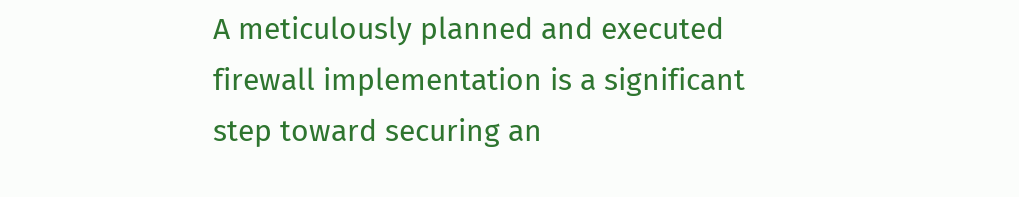A meticulously planned and executed firewall implementation is a significant step toward securing an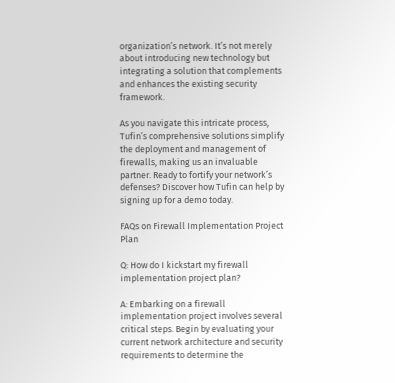organization’s network. It’s not merely about introducing new technology but integrating a solution that complements and enhances the existing security framework.

As you navigate this intricate process, Tufin’s comprehensive solutions simplify the deployment and management of firewalls, making us an invaluable partner. Ready to fortify your network’s defenses? Discover how Tufin can help by signing up for a demo today.

FAQs on Firewall Implementation Project Plan

Q: How do I kickstart my firewall implementation project plan?

A: Embarking on a firewall implementation project involves several critical steps. Begin by evaluating your current network architecture and security requirements to determine the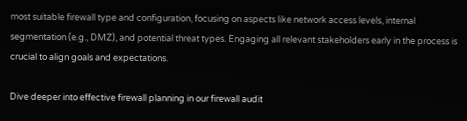most suitable firewall type and configuration, focusing on aspects like network access levels, internal segmentation (e.g., DMZ), and potential threat types. Engaging all relevant stakeholders early in the process is crucial to align goals and expectations.

Dive deeper into effective firewall planning in our firewall audit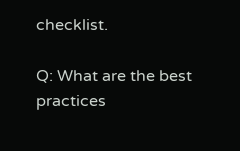checklist.

Q: What are the best practices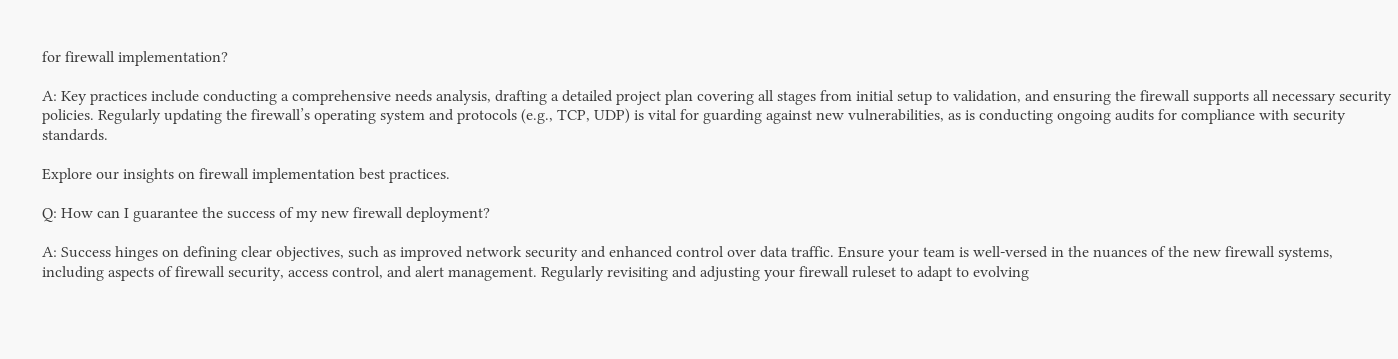for firewall implementation?

A: Key practices include conducting a comprehensive needs analysis, drafting a detailed project plan covering all stages from initial setup to validation, and ensuring the firewall supports all necessary security policies. Regularly updating the firewall’s operating system and protocols (e.g., TCP, UDP) is vital for guarding against new vulnerabilities, as is conducting ongoing audits for compliance with security standards.

Explore our insights on firewall implementation best practices.

Q: How can I guarantee the success of my new firewall deployment?

A: Success hinges on defining clear objectives, such as improved network security and enhanced control over data traffic. Ensure your team is well-versed in the nuances of the new firewall systems, including aspects of firewall security, access control, and alert management. Regularly revisiting and adjusting your firewall ruleset to adapt to evolving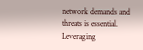network demands and threats is essential. Leveraging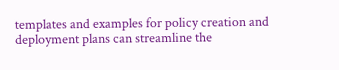templates and examples for policy creation and deployment plans can streamline the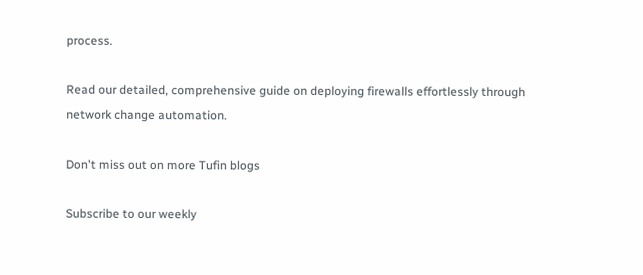process.

Read our detailed, comprehensive guide on deploying firewalls effortlessly through network change automation.

Don't miss out on more Tufin blogs

Subscribe to our weekly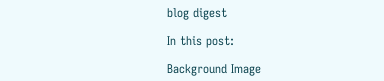blog digest

In this post:

Background Image